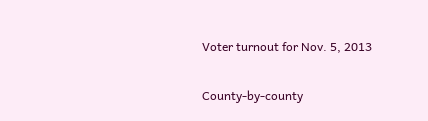Voter turnout for Nov. 5, 2013

County-by-county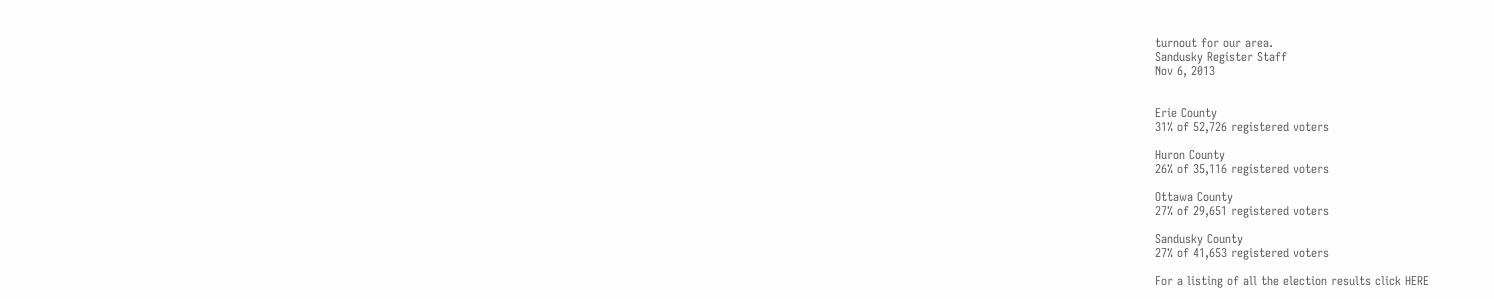turnout for our area.
Sandusky Register Staff
Nov 6, 2013


Erie County
31% of 52,726 registered voters

Huron County
26% of 35,116 registered voters

Ottawa County
27% of 29,651 registered voters

Sandusky County
27% of 41,653 registered voters

For a listing of all the election results click HERE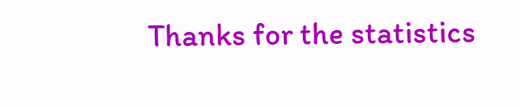Thanks for the statistics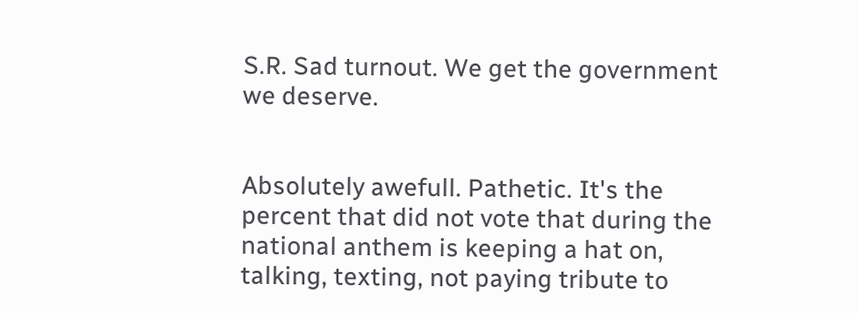S.R. Sad turnout. We get the government we deserve.


Absolutely awefull. Pathetic. It's the percent that did not vote that during the national anthem is keeping a hat on, talking, texting, not paying tribute to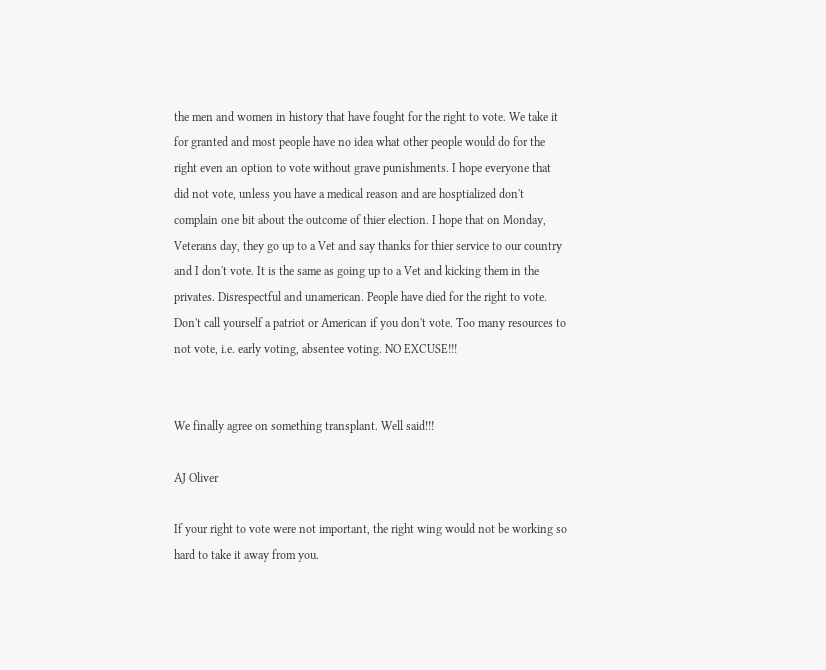the men and women in history that have fought for the right to vote. We take it for granted and most people have no idea what other people would do for the right even an option to vote without grave punishments. I hope everyone that did not vote, unless you have a medical reason and are hosptialized don't complain one bit about the outcome of thier election. I hope that on Monday, Veterans day, they go up to a Vet and say thanks for thier service to our country and I don't vote. It is the same as going up to a Vet and kicking them in the privates. Disrespectful and unamerican. People have died for the right to vote. Don't call yourself a patriot or American if you don't vote. Too many resources to not vote, i.e. early voting, absentee voting. NO EXCUSE!!!


We finally agree on something transplant. Well said!!!

AJ Oliver

If your right to vote were not important, the right wing would not be working so hard to take it away from you.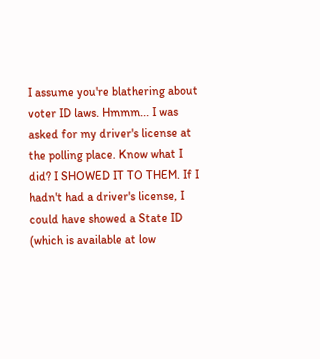I assume you're blathering about voter ID laws. Hmmm... I was asked for my driver's license at the polling place. Know what I did? I SHOWED IT TO THEM. If I hadn't had a driver's license, I could have showed a State ID (which is available at low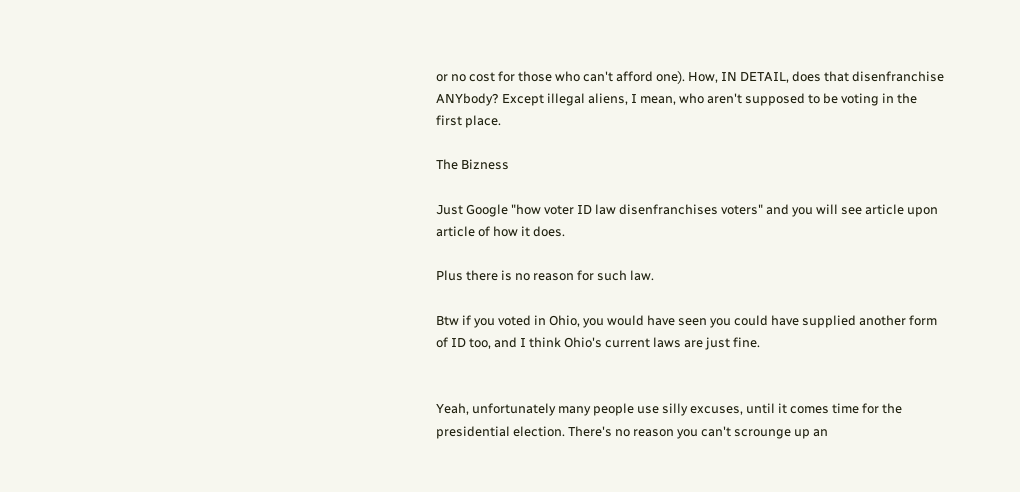or no cost for those who can't afford one). How, IN DETAIL, does that disenfranchise ANYbody? Except illegal aliens, I mean, who aren't supposed to be voting in the first place.

The Bizness

Just Google "how voter ID law disenfranchises voters" and you will see article upon article of how it does.

Plus there is no reason for such law.

Btw if you voted in Ohio, you would have seen you could have supplied another form of ID too, and I think Ohio's current laws are just fine.


Yeah, unfortunately many people use silly excuses, until it comes time for the presidential election. There's no reason you can't scrounge up an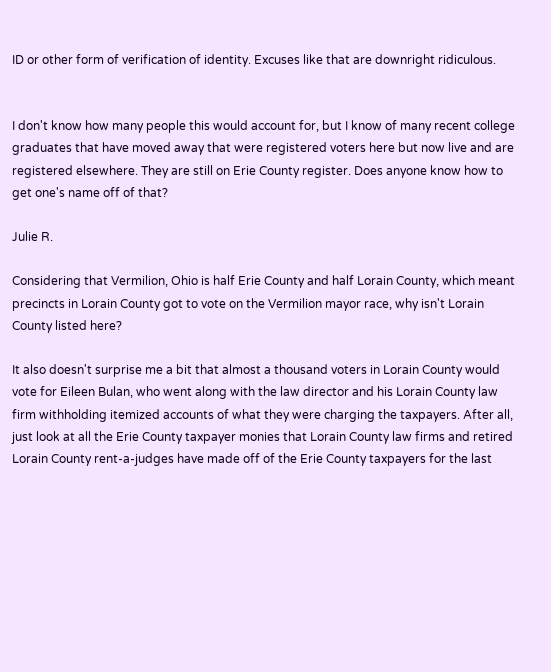ID or other form of verification of identity. Excuses like that are downright ridiculous.


I don't know how many people this would account for, but I know of many recent college graduates that have moved away that were registered voters here but now live and are registered elsewhere. They are still on Erie County register. Does anyone know how to get one's name off of that?

Julie R.

Considering that Vermilion, Ohio is half Erie County and half Lorain County, which meant precincts in Lorain County got to vote on the Vermilion mayor race, why isn't Lorain County listed here?

It also doesn't surprise me a bit that almost a thousand voters in Lorain County would vote for Eileen Bulan, who went along with the law director and his Lorain County law firm withholding itemized accounts of what they were charging the taxpayers. After all, just look at all the Erie County taxpayer monies that Lorain County law firms and retired Lorain County rent-a-judges have made off of the Erie County taxpayers for the last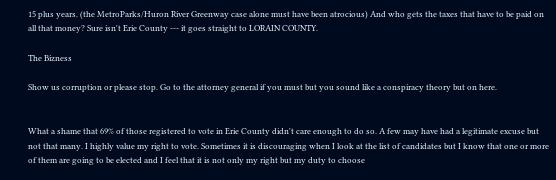15 plus years. (the MetroParks/Huron River Greenway case alone must have been atrocious) And who gets the taxes that have to be paid on all that money? Sure isn't Erie County --- it goes straight to LORAIN COUNTY.

The Bizness

Show us corruption or please stop. Go to the attorney general if you must but you sound like a conspiracy theory but on here.


What a shame that 69% of those registered to vote in Erie County didn't care enough to do so. A few may have had a legitimate excuse but not that many. I highly value my right to vote. Sometimes it is discouraging when I look at the list of candidates but I know that one or more of them are going to be elected and I feel that it is not only my right but my duty to choose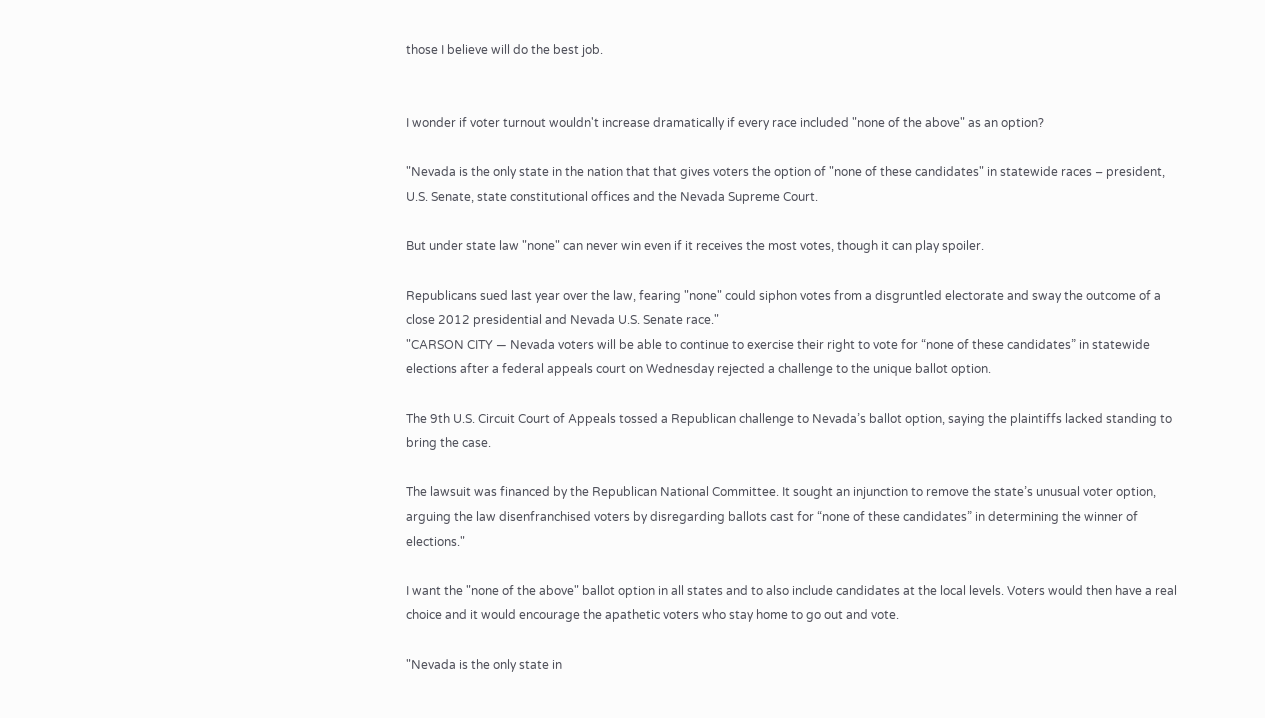those I believe will do the best job.


I wonder if voter turnout wouldn't increase dramatically if every race included "none of the above" as an option?

"Nevada is the only state in the nation that that gives voters the option of "none of these candidates" in statewide races – president, U.S. Senate, state constitutional offices and the Nevada Supreme Court.

But under state law "none" can never win even if it receives the most votes, though it can play spoiler.

Republicans sued last year over the law, fearing "none" could siphon votes from a disgruntled electorate and sway the outcome of a close 2012 presidential and Nevada U.S. Senate race."
"CARSON CITY — Nevada voters will be able to continue to exercise their right to vote for “none of these candidates” in statewide elections after a federal appeals court on Wednesday rejected a challenge to the unique ballot option.

The 9th U.S. Circuit Court of Appeals tossed a Republican challenge to Nevada’s ballot option, saying the plaintiffs lacked standing to bring the case.

The lawsuit was financed by the Republican National Committee. It sought an injunction to remove the state’s unusual voter option, arguing the law disenfranchised voters by disregarding ballots cast for “none of these candidates” in determining the winner of elections."

I want the "none of the above" ballot option in all states and to also include candidates at the local levels. Voters would then have a real choice and it would encourage the apathetic voters who stay home to go out and vote.

"Nevada is the only state in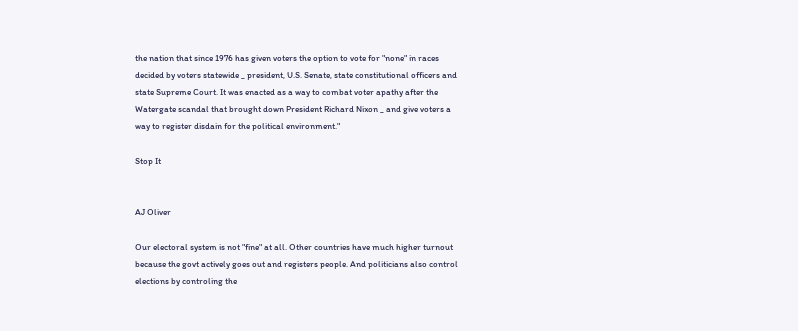the nation that since 1976 has given voters the option to vote for "none" in races decided by voters statewide _ president, U.S. Senate, state constitutional officers and state Supreme Court. It was enacted as a way to combat voter apathy after the Watergate scandal that brought down President Richard Nixon _ and give voters a way to register disdain for the political environment."

Stop It


AJ Oliver

Our electoral system is not "fine" at all. Other countries have much higher turnout because the govt actively goes out and registers people. And politicians also control elections by controling the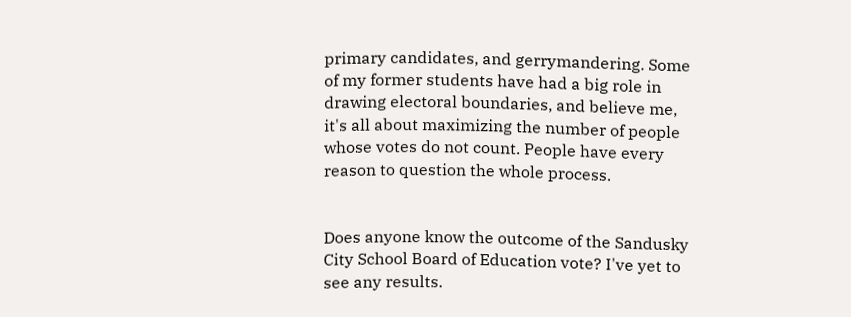primary candidates, and gerrymandering. Some of my former students have had a big role in drawing electoral boundaries, and believe me, it's all about maximizing the number of people whose votes do not count. People have every reason to question the whole process.


Does anyone know the outcome of the Sandusky City School Board of Education vote? I've yet to see any results.